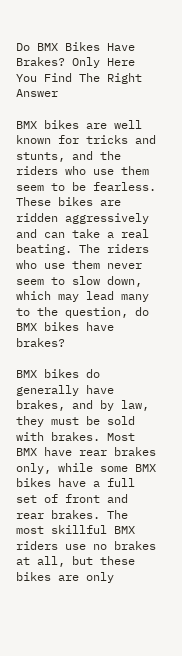Do BMX Bikes Have Brakes? Only Here You Find The Right Answer

BMX bikes are well known for tricks and stunts, and the riders who use them seem to be fearless. These bikes are ridden aggressively and can take a real beating. The riders who use them never seem to slow down, which may lead many to the question, do BMX bikes have brakes?

BMX bikes do generally have brakes, and by law, they must be sold with brakes. Most BMX have rear brakes only, while some BMX bikes have a full set of front and rear brakes. The most skillful BMX riders use no brakes at all, but these bikes are only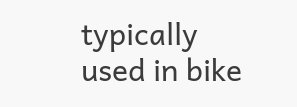typically used in bike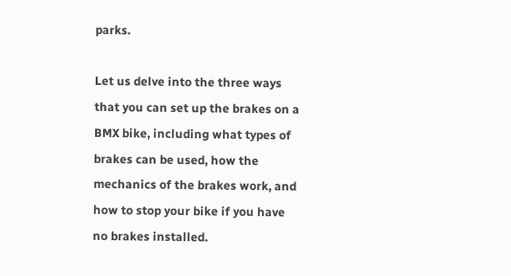parks.

Let us delve into the three ways that you can set up the brakes on a BMX bike, including what types of brakes can be used, how the mechanics of the brakes work, and how to stop your bike if you have no brakes installed.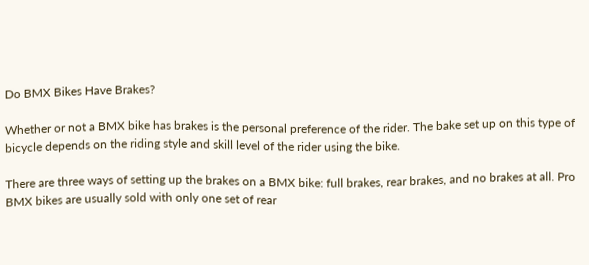Do BMX Bikes Have Brakes?

Whether or not a BMX bike has brakes is the personal preference of the rider. The bake set up on this type of bicycle depends on the riding style and skill level of the rider using the bike.

There are three ways of setting up the brakes on a BMX bike: full brakes, rear brakes, and no brakes at all. Pro BMX bikes are usually sold with only one set of rear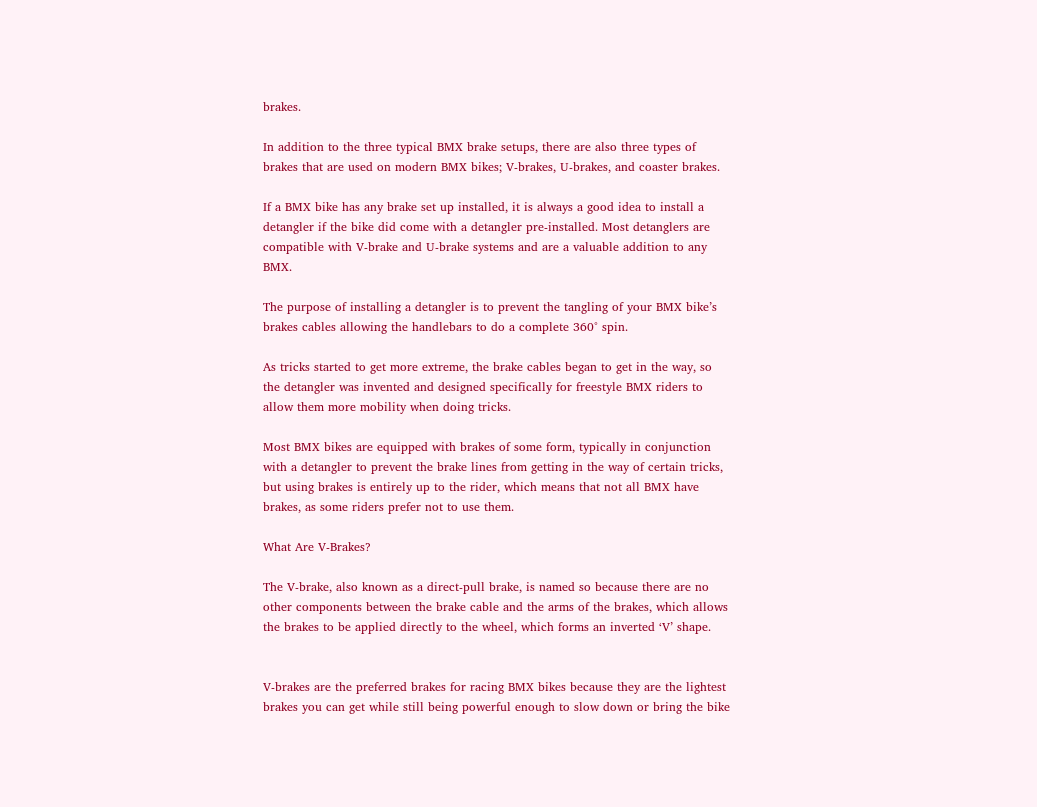brakes.

In addition to the three typical BMX brake setups, there are also three types of brakes that are used on modern BMX bikes; V-brakes, U-brakes, and coaster brakes.

If a BMX bike has any brake set up installed, it is always a good idea to install a detangler if the bike did come with a detangler pre-installed. Most detanglers are compatible with V-brake and U-brake systems and are a valuable addition to any BMX.

The purpose of installing a detangler is to prevent the tangling of your BMX bike’s brakes cables allowing the handlebars to do a complete 360° spin.

As tricks started to get more extreme, the brake cables began to get in the way, so the detangler was invented and designed specifically for freestyle BMX riders to allow them more mobility when doing tricks.

Most BMX bikes are equipped with brakes of some form, typically in conjunction with a detangler to prevent the brake lines from getting in the way of certain tricks, but using brakes is entirely up to the rider, which means that not all BMX have brakes, as some riders prefer not to use them.

What Are V-Brakes?

The V-brake, also known as a direct-pull brake, is named so because there are no other components between the brake cable and the arms of the brakes, which allows the brakes to be applied directly to the wheel, which forms an inverted ‘V’ shape.


V-brakes are the preferred brakes for racing BMX bikes because they are the lightest brakes you can get while still being powerful enough to slow down or bring the bike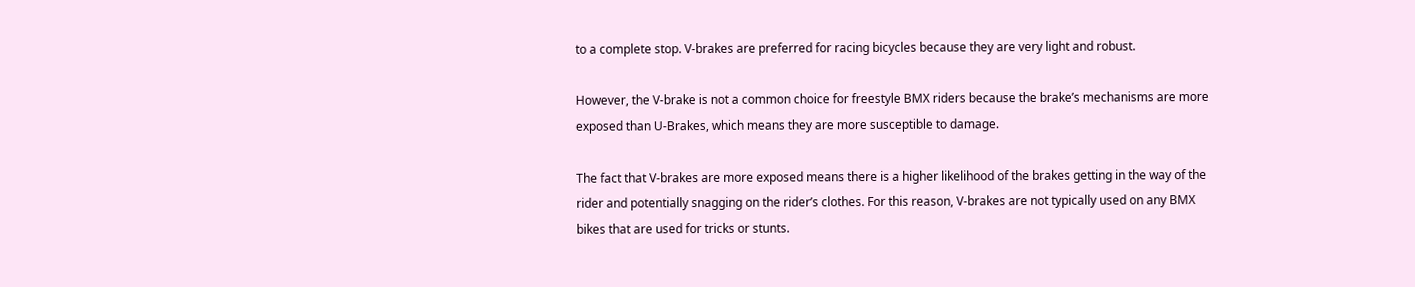to a complete stop. V-brakes are preferred for racing bicycles because they are very light and robust.

However, the V-brake is not a common choice for freestyle BMX riders because the brake’s mechanisms are more exposed than U-Brakes, which means they are more susceptible to damage.

The fact that V-brakes are more exposed means there is a higher likelihood of the brakes getting in the way of the rider and potentially snagging on the rider’s clothes. For this reason, V-brakes are not typically used on any BMX bikes that are used for tricks or stunts.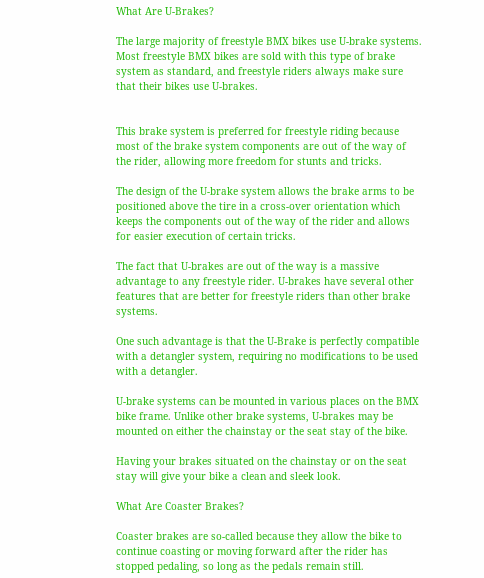What Are U-Brakes?

The large majority of freestyle BMX bikes use U-brake systems. Most freestyle BMX bikes are sold with this type of brake system as standard, and freestyle riders always make sure that their bikes use U-brakes.


This brake system is preferred for freestyle riding because most of the brake system components are out of the way of the rider, allowing more freedom for stunts and tricks.

The design of the U-brake system allows the brake arms to be positioned above the tire in a cross-over orientation which keeps the components out of the way of the rider and allows for easier execution of certain tricks.

The fact that U-brakes are out of the way is a massive advantage to any freestyle rider. U-brakes have several other features that are better for freestyle riders than other brake systems.

One such advantage is that the U-Brake is perfectly compatible with a detangler system, requiring no modifications to be used with a detangler.

U-brake systems can be mounted in various places on the BMX bike frame. Unlike other brake systems, U-brakes may be mounted on either the chainstay or the seat stay of the bike.

Having your brakes situated on the chainstay or on the seat stay will give your bike a clean and sleek look.

What Are Coaster Brakes?

Coaster brakes are so-called because they allow the bike to continue coasting or moving forward after the rider has stopped pedaling, so long as the pedals remain still.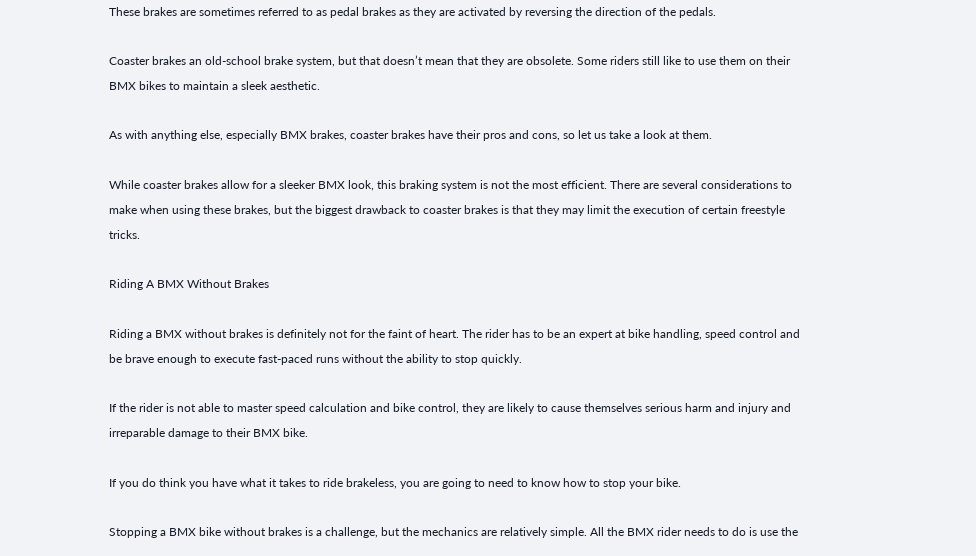These brakes are sometimes referred to as pedal brakes as they are activated by reversing the direction of the pedals.

Coaster brakes an old-school brake system, but that doesn’t mean that they are obsolete. Some riders still like to use them on their BMX bikes to maintain a sleek aesthetic.

As with anything else, especially BMX brakes, coaster brakes have their pros and cons, so let us take a look at them.

While coaster brakes allow for a sleeker BMX look, this braking system is not the most efficient. There are several considerations to make when using these brakes, but the biggest drawback to coaster brakes is that they may limit the execution of certain freestyle tricks.

Riding A BMX Without Brakes

Riding a BMX without brakes is definitely not for the faint of heart. The rider has to be an expert at bike handling, speed control and be brave enough to execute fast-paced runs without the ability to stop quickly.

If the rider is not able to master speed calculation and bike control, they are likely to cause themselves serious harm and injury and irreparable damage to their BMX bike.

If you do think you have what it takes to ride brakeless, you are going to need to know how to stop your bike.

Stopping a BMX bike without brakes is a challenge, but the mechanics are relatively simple. All the BMX rider needs to do is use the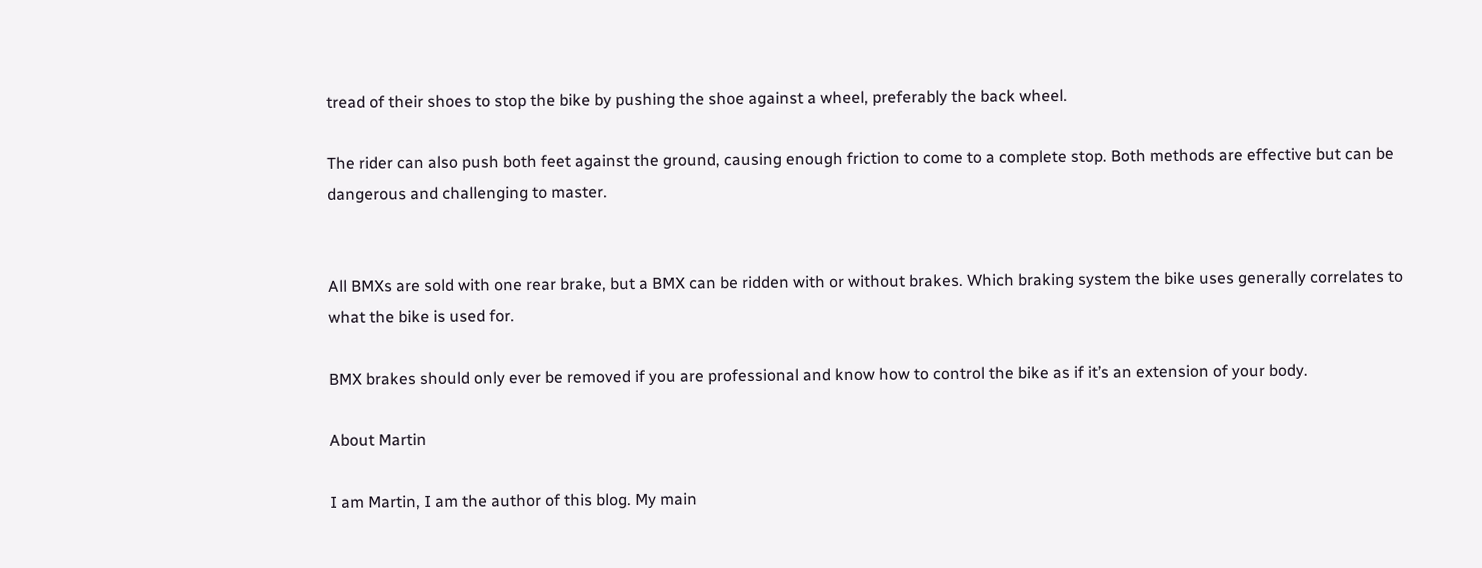tread of their shoes to stop the bike by pushing the shoe against a wheel, preferably the back wheel.

The rider can also push both feet against the ground, causing enough friction to come to a complete stop. Both methods are effective but can be dangerous and challenging to master.


All BMXs are sold with one rear brake, but a BMX can be ridden with or without brakes. Which braking system the bike uses generally correlates to what the bike is used for.

BMX brakes should only ever be removed if you are professional and know how to control the bike as if it’s an extension of your body.

About Martin

I am Martin, I am the author of this blog. My main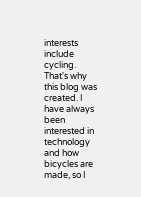interests include cycling. That's why this blog was created. I have always been interested in technology and how bicycles are made, so I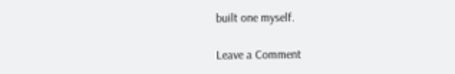built one myself.

Leave a Comment